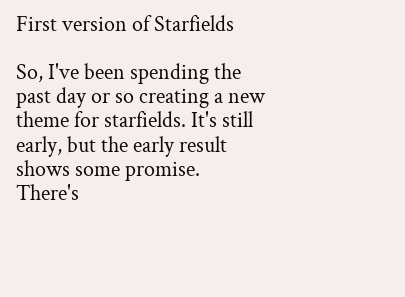First version of Starfields

So, I've been spending the past day or so creating a new theme for starfields. It's still early, but the early result shows some promise. There's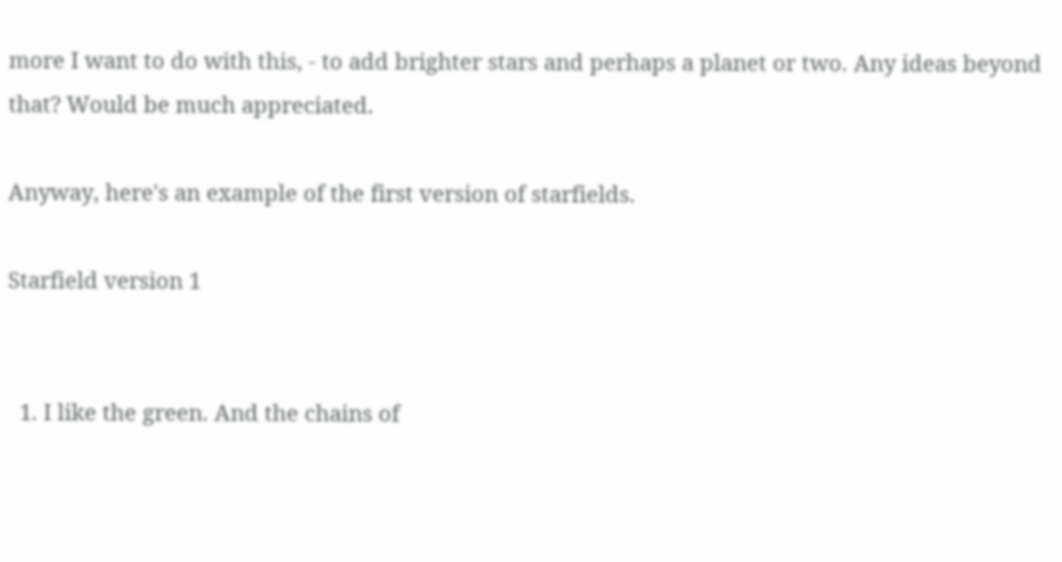more I want to do with this, - to add brighter stars and perhaps a planet or two. Any ideas beyond that? Would be much appreciated.

Anyway, here's an example of the first version of starfields.

Starfield version 1


  1. I like the green. And the chains of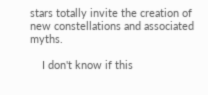stars totally invite the creation of new constellations and associated myths.

    I don't know if this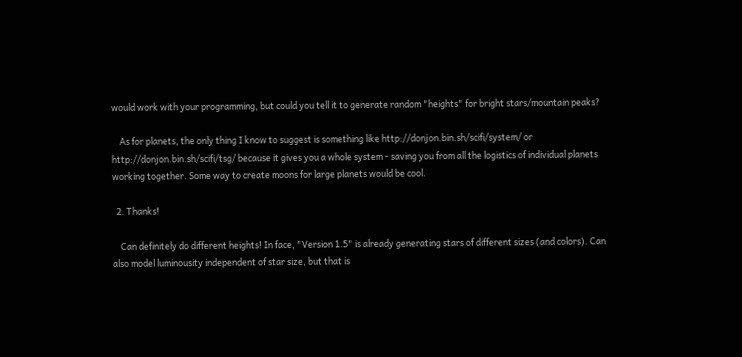would work with your programming, but could you tell it to generate random "heights" for bright stars/mountain peaks?

    As for planets, the only thing I know to suggest is something like http://donjon.bin.sh/scifi/system/ or http://donjon.bin.sh/scifi/tsg/ because it gives you a whole system - saving you from all the logistics of individual planets working together. Some way to create moons for large planets would be cool.

  2. Thanks!

    Can definitely do different heights! In face, "Version 1.5" is already generating stars of different sizes (and colors). Can also model luminousity independent of star size, but that is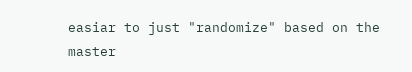easiar to just "randomize" based on the master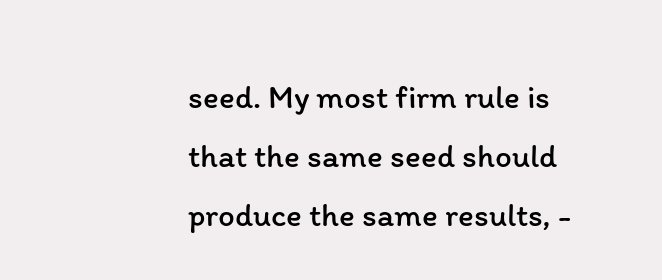seed. My most firm rule is that the same seed should produce the same results, -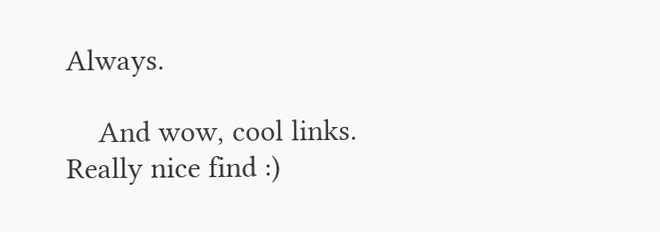Always.

    And wow, cool links. Really nice find :)